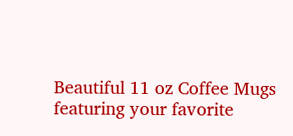Beautiful 11 oz Coffee Mugs featuring your favorite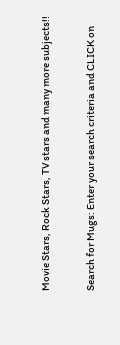Movie Stars, Rock Stars, TV stars and many more subjects!!

Search for Mugs: Enter your search criteria and CLICK on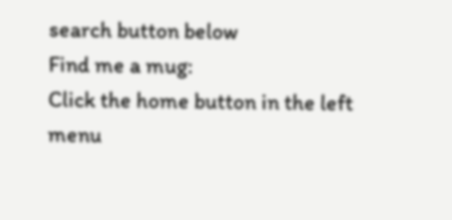search button below
Find me a mug:
Click the home button in the left menu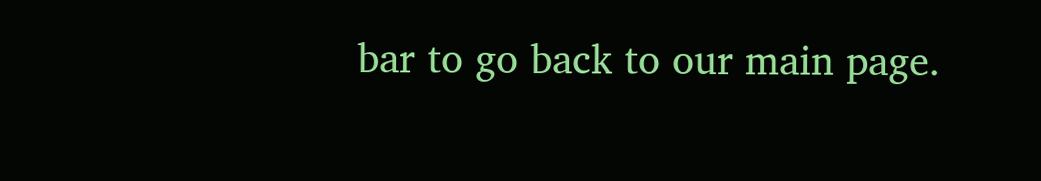bar to go back to our main page.